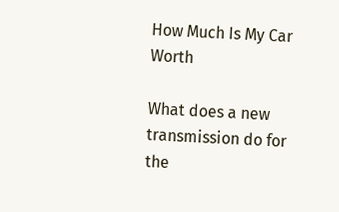How Much Is My Car Worth

What does a new transmission do for the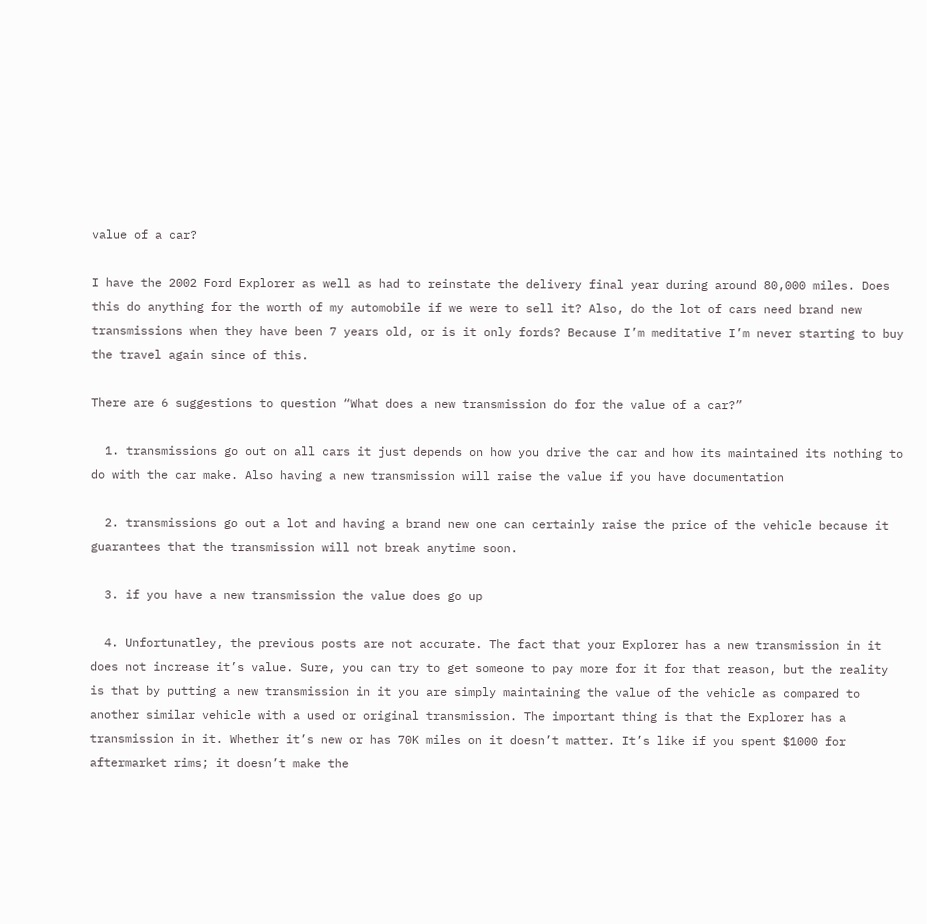value of a car?

I have the 2002 Ford Explorer as well as had to reinstate the delivery final year during around 80,000 miles. Does this do anything for the worth of my automobile if we were to sell it? Also, do the lot of cars need brand new transmissions when they have been 7 years old, or is it only fords? Because I’m meditative I’m never starting to buy the travel again since of this.

There are 6 suggestions to question “What does a new transmission do for the value of a car?”

  1. transmissions go out on all cars it just depends on how you drive the car and how its maintained its nothing to do with the car make. Also having a new transmission will raise the value if you have documentation

  2. transmissions go out a lot and having a brand new one can certainly raise the price of the vehicle because it guarantees that the transmission will not break anytime soon.

  3. if you have a new transmission the value does go up

  4. Unfortunatley, the previous posts are not accurate. The fact that your Explorer has a new transmission in it does not increase it’s value. Sure, you can try to get someone to pay more for it for that reason, but the reality is that by putting a new transmission in it you are simply maintaining the value of the vehicle as compared to another similar vehicle with a used or original transmission. The important thing is that the Explorer has a transmission in it. Whether it’s new or has 70K miles on it doesn’t matter. It’s like if you spent $1000 for aftermarket rims; it doesn’t make the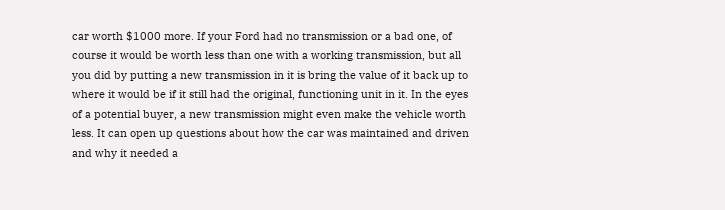car worth $1000 more. If your Ford had no transmission or a bad one, of course it would be worth less than one with a working transmission, but all you did by putting a new transmission in it is bring the value of it back up to where it would be if it still had the original, functioning unit in it. In the eyes of a potential buyer, a new transmission might even make the vehicle worth less. It can open up questions about how the car was maintained and driven and why it needed a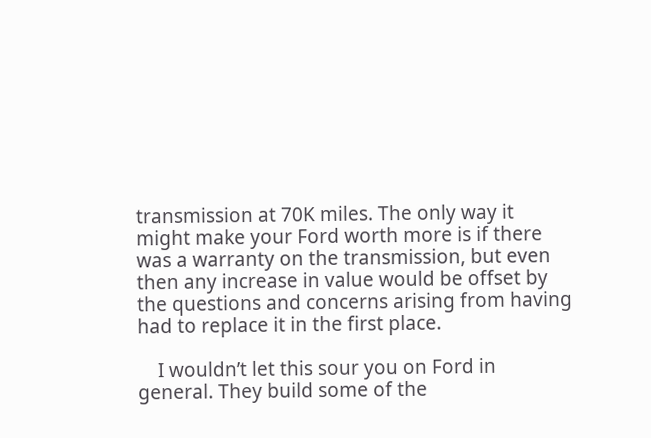transmission at 70K miles. The only way it might make your Ford worth more is if there was a warranty on the transmission, but even then any increase in value would be offset by the questions and concerns arising from having had to replace it in the first place.

    I wouldn’t let this sour you on Ford in general. They build some of the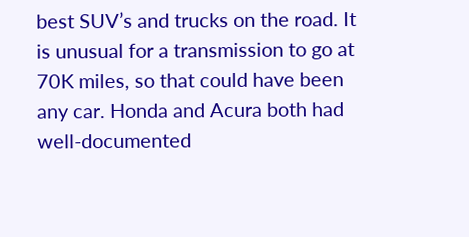best SUV’s and trucks on the road. It is unusual for a transmission to go at 70K miles, so that could have been any car. Honda and Acura both had well-documented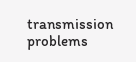transmission problems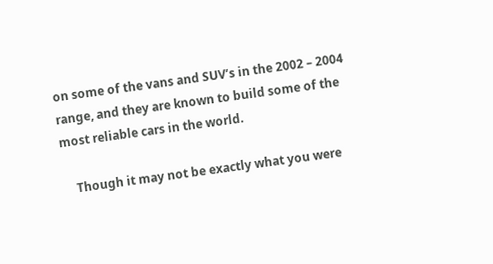on some of the vans and SUV’s in the 2002 – 2004 range, and they are known to build some of the most reliable cars in the world.

    Though it may not be exactly what you were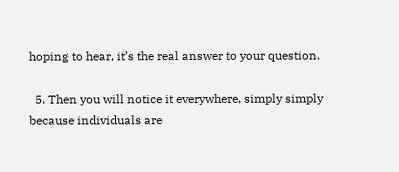hoping to hear, it’s the real answer to your question.

  5. Then you will notice it everywhere, simply simply because individuals are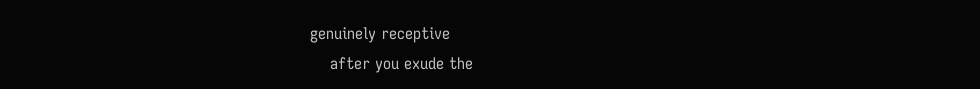genuinely receptive
    after you exude the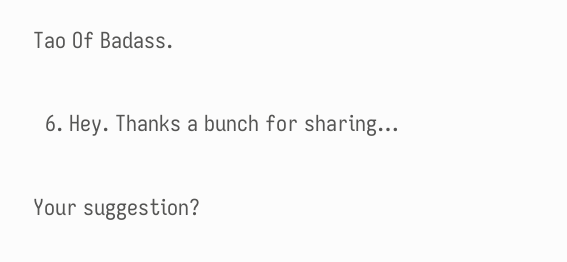Tao Of Badass.

  6. Hey. Thanks a bunch for sharing…

Your suggestion?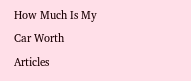How Much Is My Car Worth Articles